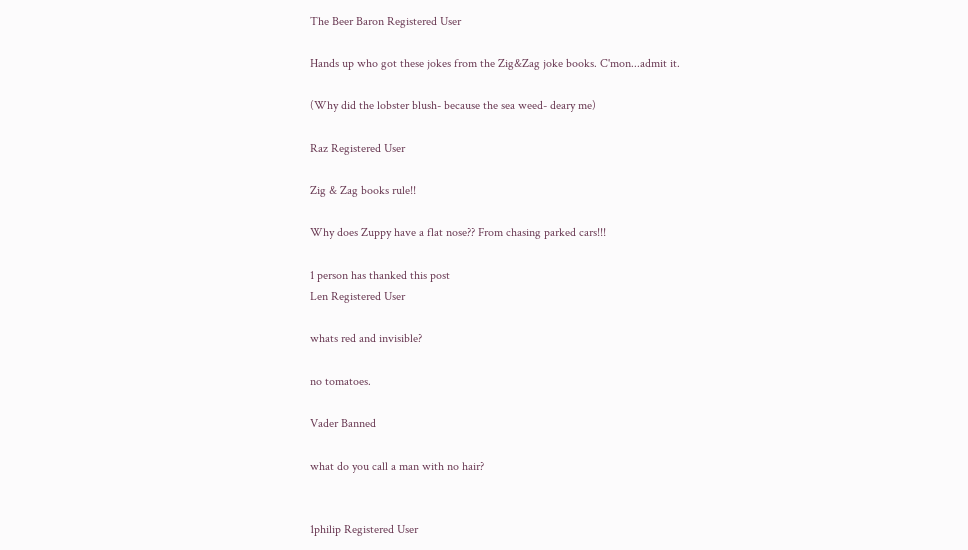The Beer Baron Registered User

Hands up who got these jokes from the Zig&Zag joke books. C'mon...admit it.

(Why did the lobster blush- because the sea weed- deary me)

Raz Registered User

Zig & Zag books rule!!

Why does Zuppy have a flat nose?? From chasing parked cars!!!

1 person has thanked this post
Len Registered User

whats red and invisible?

no tomatoes.

Vader Banned

what do you call a man with no hair?


1philip Registered User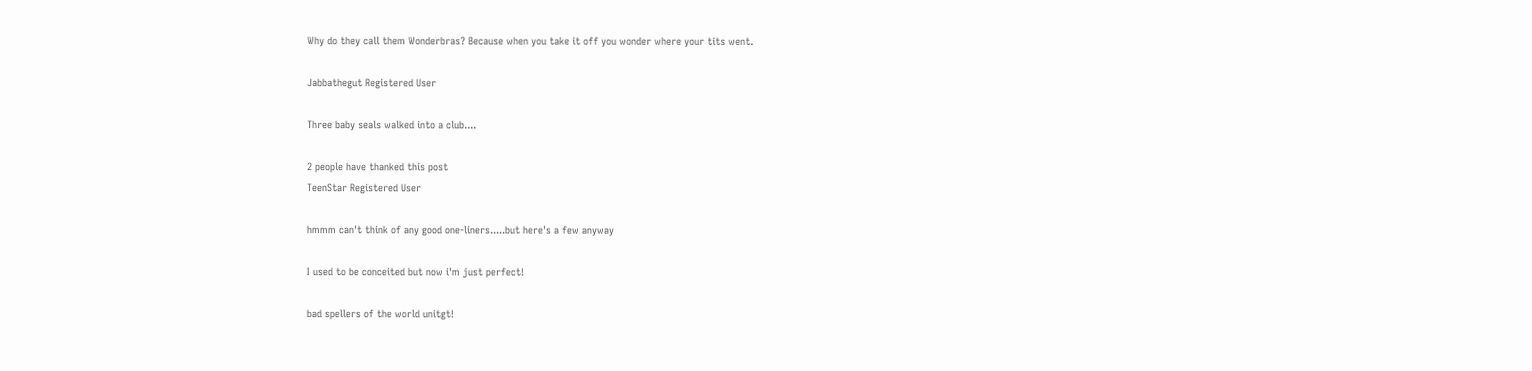Why do they call them Wonderbras? Because when you take it off you wonder where your tits went.

Jabbathegut Registered User

Three baby seals walked into a club....

2 people have thanked this post
TeenStar Registered User

hmmm can't think of any good one-liners.....but here's a few anyway

I used to be conceited but now i'm just perfect!

bad spellers of the world unitgt!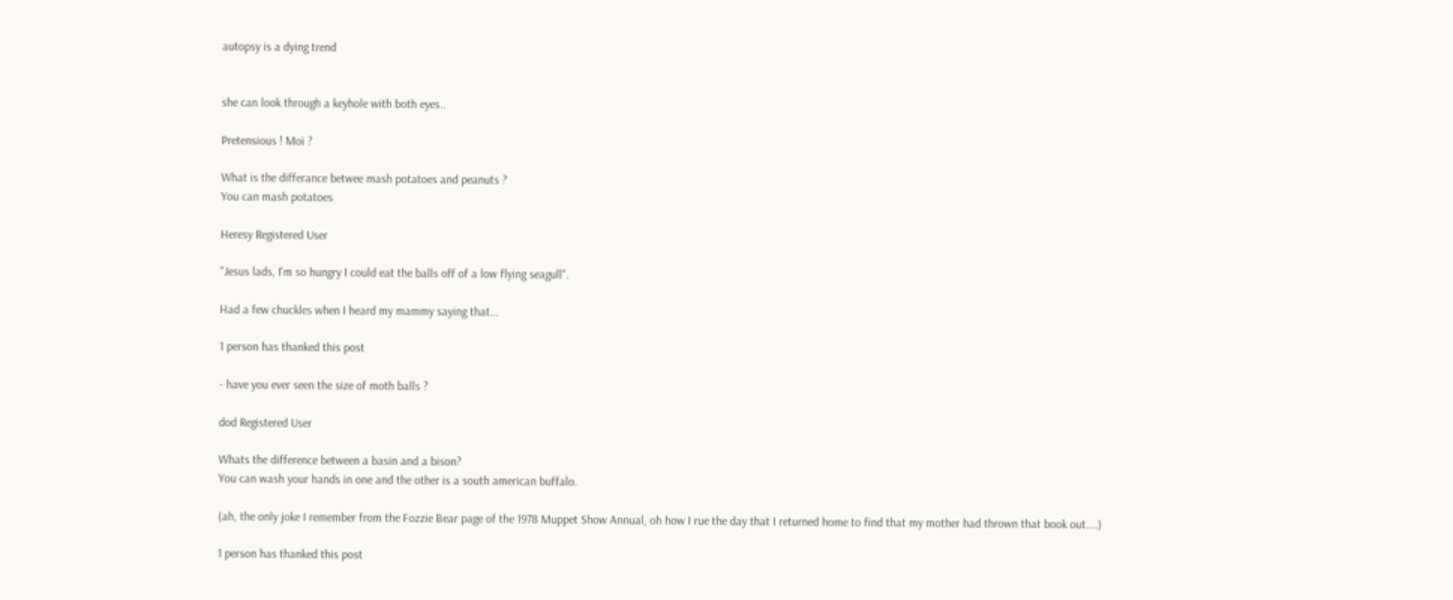autopsy is a dying trend


she can look through a keyhole with both eyes..

Pretensious ! Moi ?

What is the differance betwee mash potatoes and peanuts ?
You can mash potatoes

Heresy Registered User

"Jesus lads, I'm so hungry I could eat the balls off of a low flying seagull".

Had a few chuckles when I heard my mammy saying that...

1 person has thanked this post

- have you ever seen the size of moth balls ?

dod Registered User

Whats the difference between a basin and a bison?
You can wash your hands in one and the other is a south american buffalo.

(ah, the only joke I remember from the Fozzie Bear page of the 1978 Muppet Show Annual, oh how I rue the day that I returned home to find that my mother had thrown that book out....)

1 person has thanked this post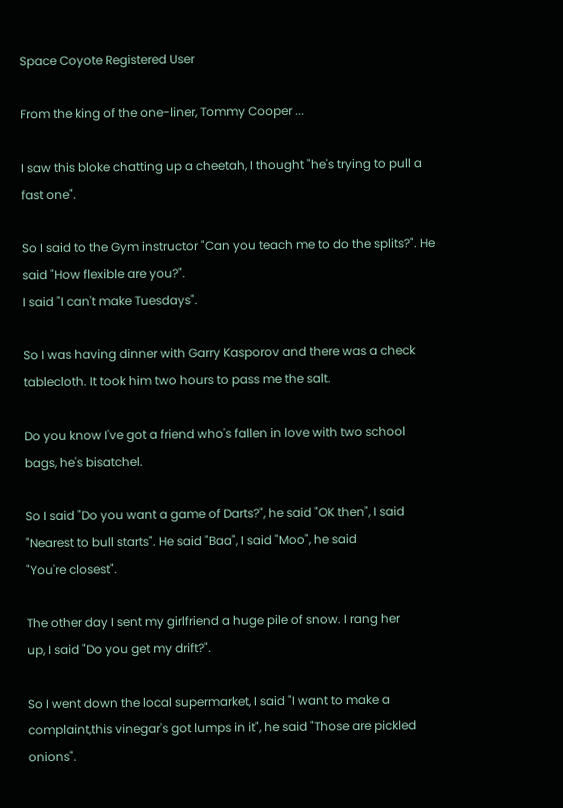Space Coyote Registered User

From the king of the one-liner, Tommy Cooper ...

I saw this bloke chatting up a cheetah, I thought "he's trying to pull a fast one".

So I said to the Gym instructor "Can you teach me to do the splits?". He said "How flexible are you?".
I said "I can't make Tuesdays".

So I was having dinner with Garry Kasporov and there was a check tablecloth. It took him two hours to pass me the salt.

Do you know I've got a friend who's fallen in love with two school
bags, he's bisatchel.

So I said "Do you want a game of Darts?", he said "OK then", I said
"Nearest to bull starts". He said "Baa", I said "Moo", he said
"You're closest".

The other day I sent my girlfriend a huge pile of snow. I rang her
up, I said "Do you get my drift?".

So I went down the local supermarket, I said "I want to make a
complaint,this vinegar's got lumps in it", he said "Those are pickled onions".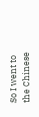So I went to the Chinese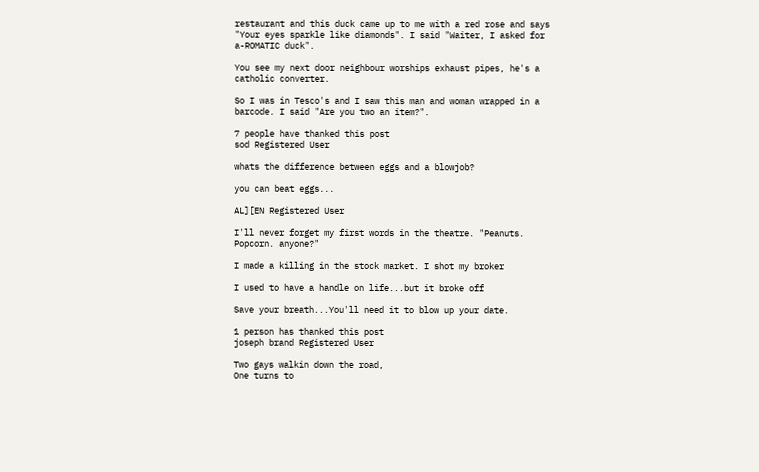restaurant and this duck came up to me with a red rose and says "Your eyes sparkle like diamonds". I said "Waiter, I asked for a-ROMATIC duck".

You see my next door neighbour worships exhaust pipes, he's a
catholic converter.

So I was in Tesco's and I saw this man and woman wrapped in a
barcode. I said "Are you two an item?".

7 people have thanked this post
sod Registered User

whats the difference between eggs and a blowjob?

you can beat eggs...

AL][EN Registered User

I'll never forget my first words in the theatre. "Peanuts. Popcorn. anyone?"

I made a killing in the stock market. I shot my broker

I used to have a handle on life...but it broke off

Save your breath...You'll need it to blow up your date.

1 person has thanked this post
joseph brand Registered User

Two gays walkin down the road,
One turns to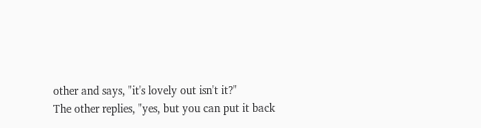other and says, "it's lovely out isn't it?"
The other replies, "yes, but you can put it back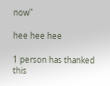now"

hee hee hee

1 person has thanked this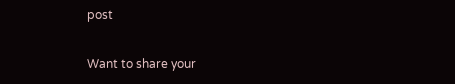post

Want to share your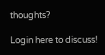thoughts?

Login here to discuss!